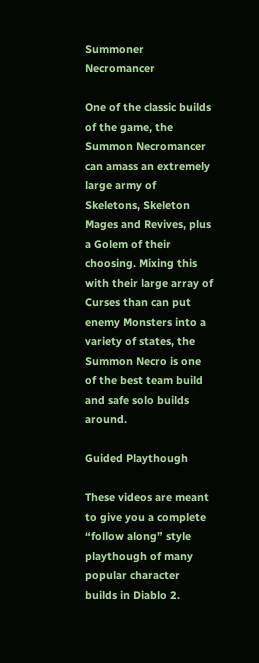Summoner Necromancer

One of the classic builds of the game, the Summon Necromancer can amass an extremely large army of Skeletons, Skeleton Mages and Revives, plus a Golem of their choosing. Mixing this with their large array of Curses than can put enemy Monsters into a variety of states, the Summon Necro is one of the best team build and safe solo builds around.

Guided Playthough

These videos are meant to give you a complete “follow along” style playthough of many popular character builds in Diablo 2.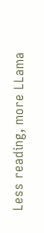Less reading, more LLama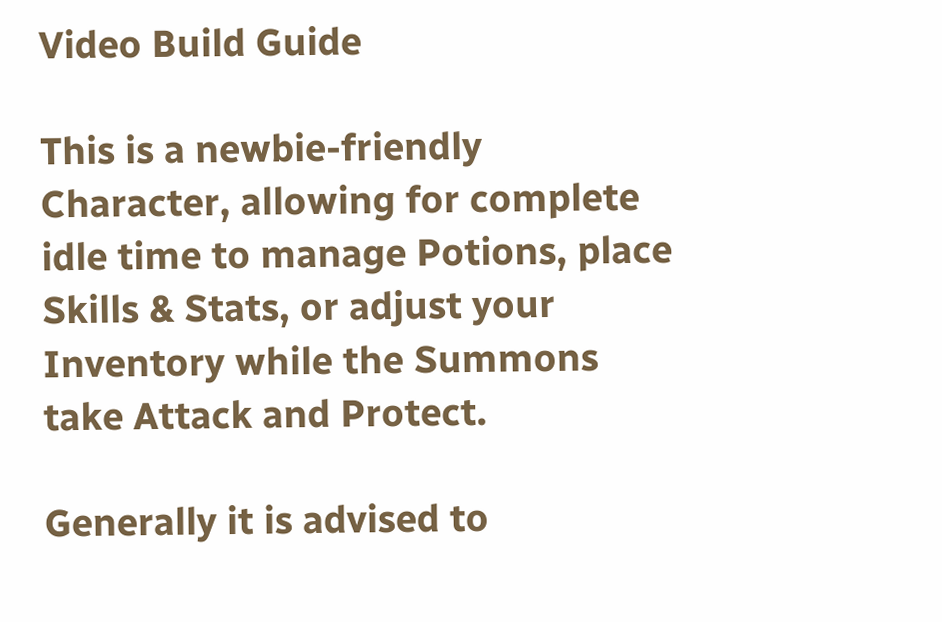Video Build Guide

This is a newbie-friendly Character, allowing for complete idle time to manage Potions, place Skills & Stats, or adjust your Inventory while the Summons take Attack and Protect.

Generally it is advised to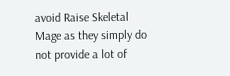avoid Raise Skeletal Mage as they simply do not provide a lot of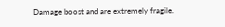Damage boost and are extremely fragile.